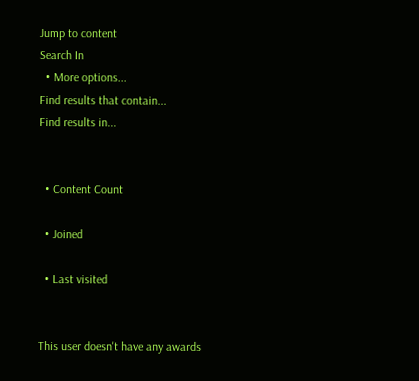Jump to content
Search In
  • More options...
Find results that contain...
Find results in...


  • Content Count

  • Joined

  • Last visited


This user doesn't have any awards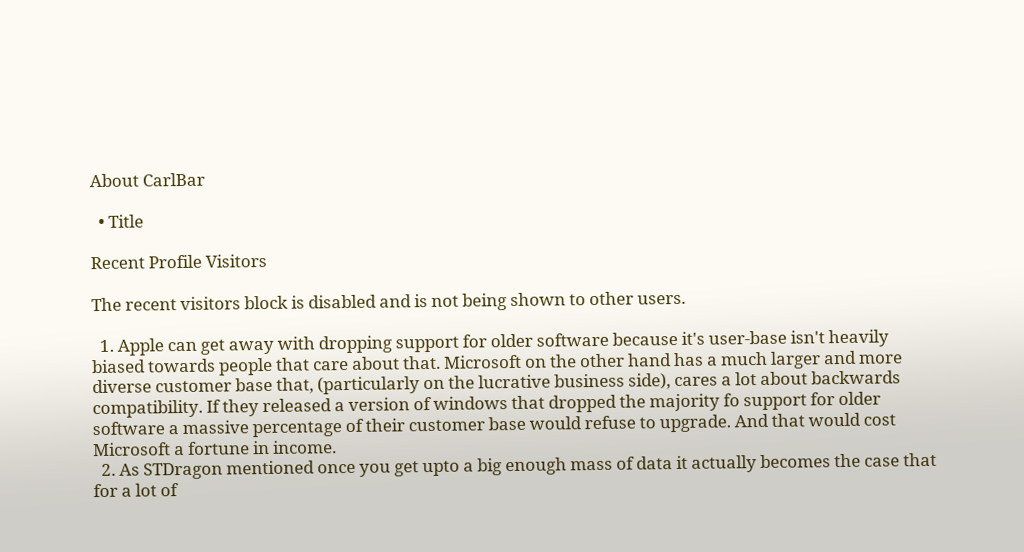About CarlBar

  • Title

Recent Profile Visitors

The recent visitors block is disabled and is not being shown to other users.

  1. Apple can get away with dropping support for older software because it's user-base isn't heavily biased towards people that care about that. Microsoft on the other hand has a much larger and more diverse customer base that, (particularly on the lucrative business side), cares a lot about backwards compatibility. If they released a version of windows that dropped the majority fo support for older software a massive percentage of their customer base would refuse to upgrade. And that would cost Microsoft a fortune in income.
  2. As STDragon mentioned once you get upto a big enough mass of data it actually becomes the case that for a lot of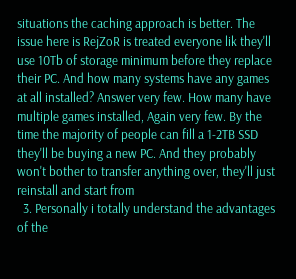situations the caching approach is better. The issue here is RejZoR is treated everyone lik they'll use 10Tb of storage minimum before they replace their PC. And how many systems have any games at all installed? Answer very few. How many have multiple games installed, Again very few. By the time the majority of people can fill a 1-2TB SSD they'll be buying a new PC. And they probably won't bother to transfer anything over, they'll just reinstall and start from
  3. Personally i totally understand the advantages of the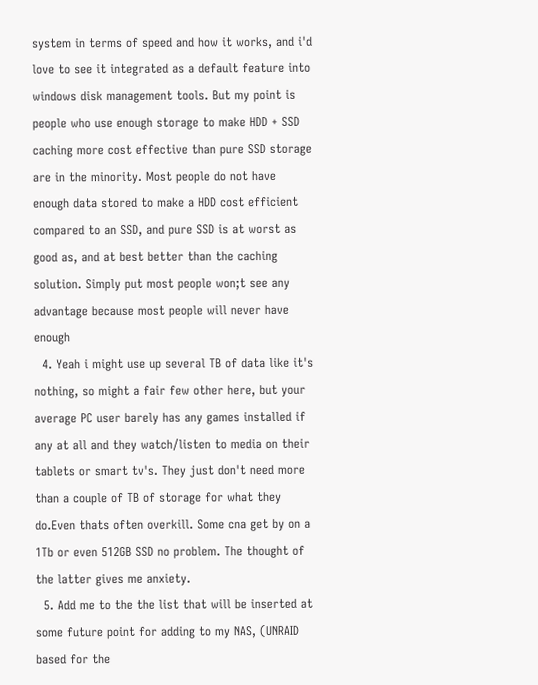system in terms of speed and how it works, and i'd love to see it integrated as a default feature into windows disk management tools. But my point is people who use enough storage to make HDD + SSD caching more cost effective than pure SSD storage are in the minority. Most people do not have enough data stored to make a HDD cost efficient compared to an SSD, and pure SSD is at worst as good as, and at best better than the caching solution. Simply put most people won;t see any advantage because most people will never have enough
  4. Yeah i might use up several TB of data like it's nothing, so might a fair few other here, but your average PC user barely has any games installed if any at all and they watch/listen to media on their tablets or smart tv's. They just don't need more than a couple of TB of storage for what they do.Even thats often overkill. Some cna get by on a 1Tb or even 512GB SSD no problem. The thought of the latter gives me anxiety.
  5. Add me to the the list that will be inserted at some future point for adding to my NAS, (UNRAID based for the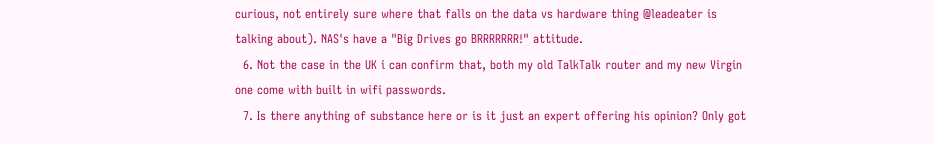curious, not entirely sure where that falls on the data vs hardware thing @leadeater is talking about). NAS's have a "Big Drives go BRRRRRRR!" attitude.
  6. Not the case in the UK i can confirm that, both my old TalkTalk router and my new Virgin one come with built in wifi passwords.
  7. Is there anything of substance here or is it just an expert offering his opinion? Only got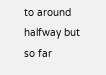to around halfway but so far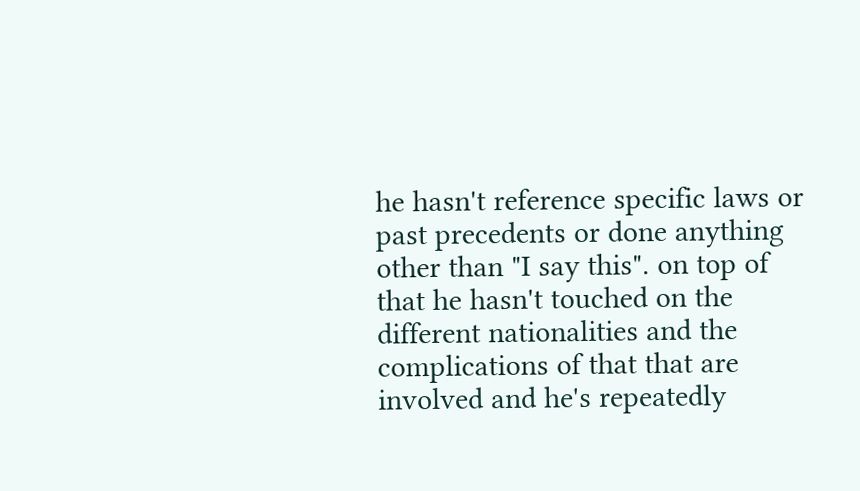he hasn't reference specific laws or past precedents or done anything other than "I say this". on top of that he hasn't touched on the different nationalities and the complications of that that are involved and he's repeatedly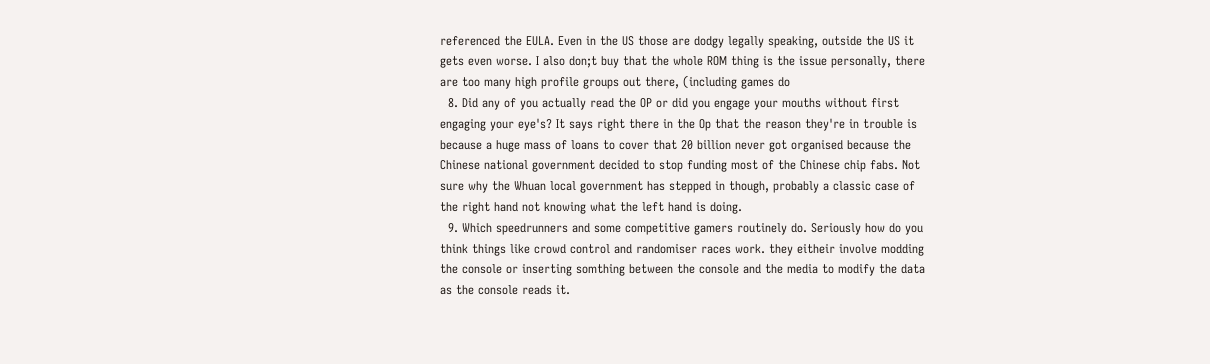referenced the EULA. Even in the US those are dodgy legally speaking, outside the US it gets even worse. I also don;t buy that the whole ROM thing is the issue personally, there are too many high profile groups out there, (including games do
  8. Did any of you actually read the OP or did you engage your mouths without first engaging your eye's? It says right there in the Op that the reason they're in trouble is because a huge mass of loans to cover that 20 billion never got organised because the Chinese national government decided to stop funding most of the Chinese chip fabs. Not sure why the Whuan local government has stepped in though, probably a classic case of the right hand not knowing what the left hand is doing.
  9. Which speedrunners and some competitive gamers routinely do. Seriously how do you think things like crowd control and randomiser races work. they eitheir involve modding the console or inserting somthing between the console and the media to modify the data as the console reads it.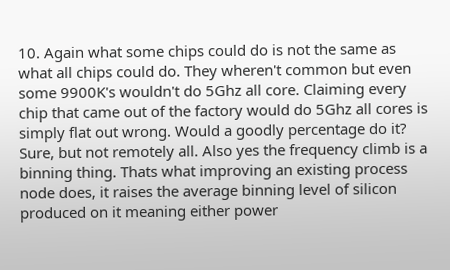10. Again what some chips could do is not the same as what all chips could do. They wheren't common but even some 9900K's wouldn't do 5Ghz all core. Claiming every chip that came out of the factory would do 5Ghz all cores is simply flat out wrong. Would a goodly percentage do it? Sure, but not remotely all. Also yes the frequency climb is a binning thing. Thats what improving an existing process node does, it raises the average binning level of silicon produced on it meaning either power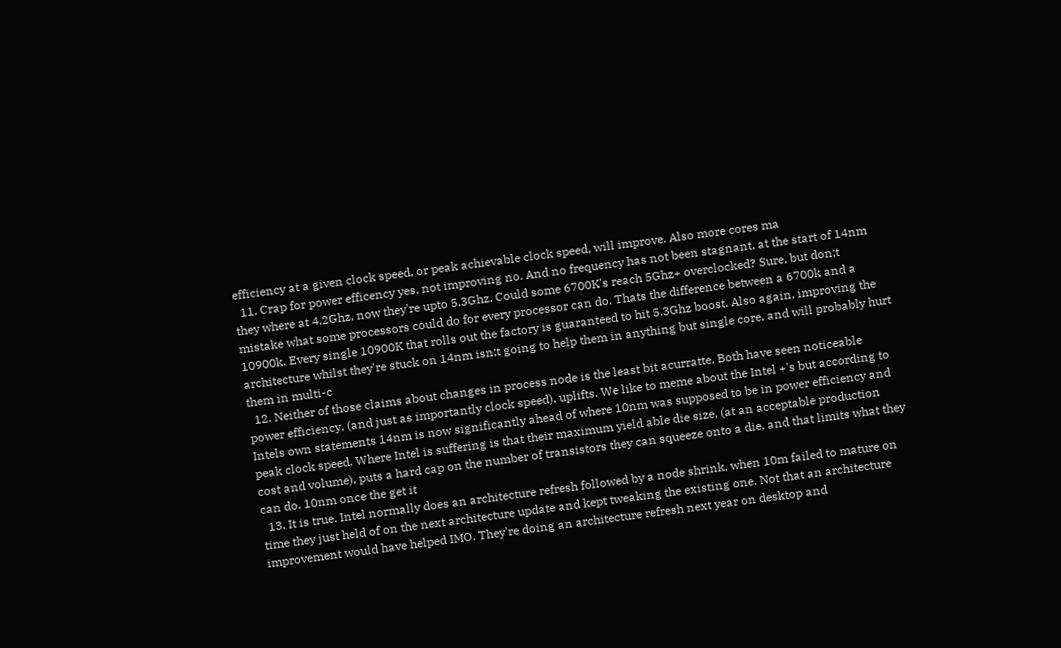efficiency at a given clock speed, or peak achievable clock speed, will improve. Also more cores ma
  11. Crap for power efficency yes, not improving no. And no frequency has not been stagnant, at the start of 14nm they where at 4.2Ghz, now they're upto 5.3Ghz. Could some 6700K's reach 5Ghz+ overclocked? Sure, but don;t mistake what some processors could do for every processor can do. Thats the difference between a 6700k and a 10900k. Every single 10900K that rolls out the factory is guaranteed to hit 5.3Ghz boost. Also again, improving the architecture whilst they're stuck on 14nm isn;t going to help them in anything but single core, and will probably hurt them in multi-c
  12. Neither of those claims about changes in process node is the least bit acurratte. Both have seen noticeable power efficiency, (and just as importantly clock speed), uplifts. We like to meme about the Intel +'s but according to Intels own statements 14nm is now significantly ahead of where 10nm was supposed to be in power efficiency and peak clock speed. Where Intel is suffering is that their maximum yield able die size, (at an acceptable production cost and volume), puts a hard cap on the number of transistors they can squeeze onto a die, and that limits what they can do. 10nm once the get it
  13. It is true. Intel normally does an architecture refresh followed by a node shrink, when 10m failed to mature on time they just held of on the next architecture update and kept tweaking the existing one. Not that an architecture improvement would have helped IMO. They're doing an architecture refresh next year on desktop and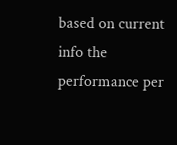based on current info the performance per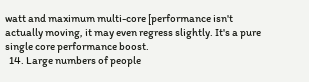watt and maximum multi-core [performance isn't actually moving, it may even regress slightly. It's a pure single core performance boost.
  14. Large numbers of people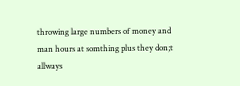throwing large numbers of money and man hours at somthing plus they don;t allways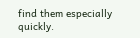find them especially quickly.